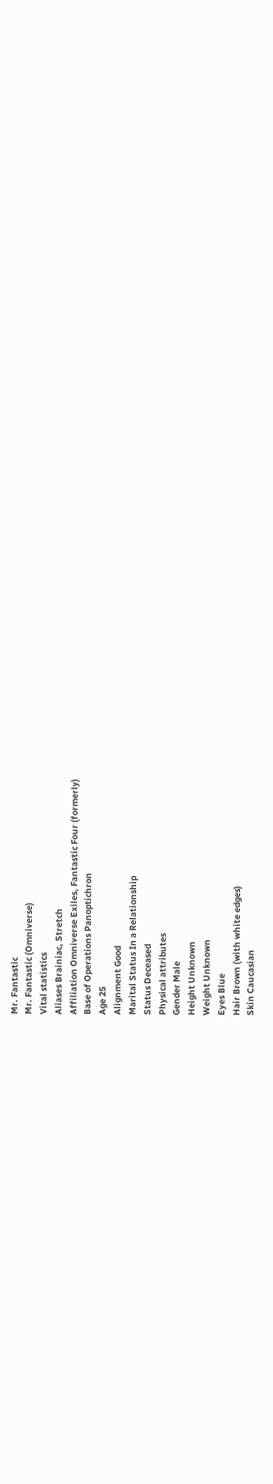Mr. Fantastic
Mr. Fantastic (Omniverse)
Vital statistics
Aliases Brainiac, Stretch
Affiliation Omniverse Exiles, Fantastic Four (formerly)
Base of Operations Panoptichron
Age 25
Alignment Good
Marital Status In a Relationship
Status Deceased
Physical attributes
Gender Male
Height Unknown
Weight Unknown
Eyes Blue
Hair Brown (with white edges)
Skin Caucasian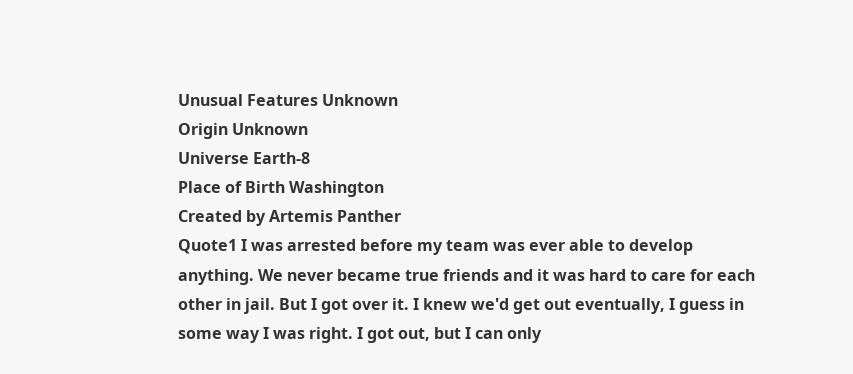Unusual Features Unknown
Origin Unknown
Universe Earth-8
Place of Birth Washington
Created by Artemis Panther
Quote1 I was arrested before my team was ever able to develop anything. We never became true friends and it was hard to care for each other in jail. But I got over it. I knew we'd get out eventually, I guess in some way I was right. I got out, but I can only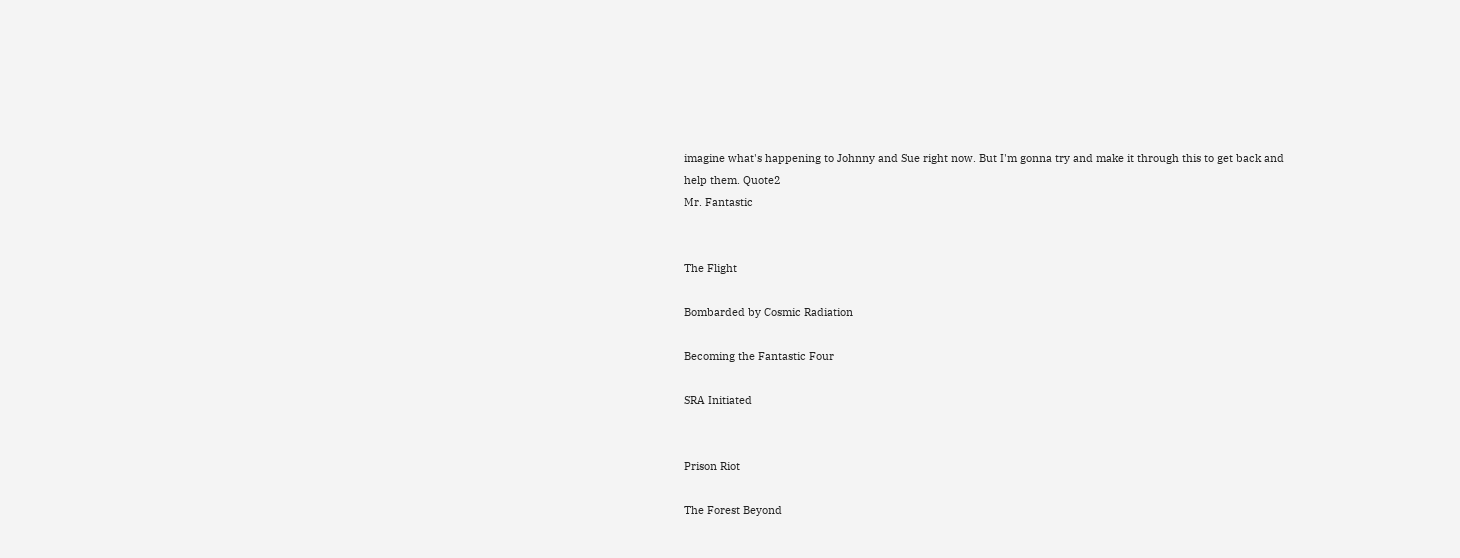imagine what's happening to Johnny and Sue right now. But I'm gonna try and make it through this to get back and help them. Quote2
Mr. Fantastic


The Flight

Bombarded by Cosmic Radiation

Becoming the Fantastic Four

SRA Initiated


Prison Riot

The Forest Beyond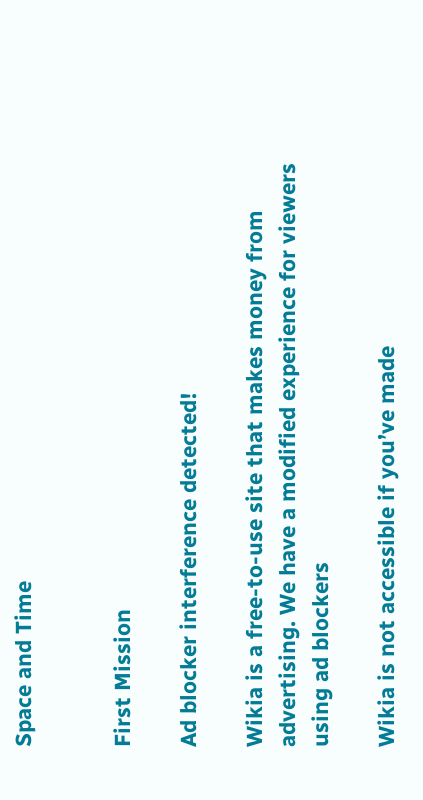Space and Time


First Mission

Ad blocker interference detected!

Wikia is a free-to-use site that makes money from advertising. We have a modified experience for viewers using ad blockers

Wikia is not accessible if you’ve made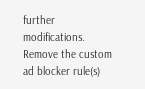further modifications. Remove the custom ad blocker rule(s)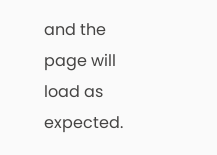and the page will load as expected.